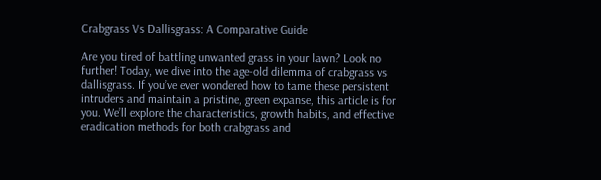Crabgrass Vs Dallisgrass: A Comparative Guide

Are you tired of battling unwanted grass in your lawn? Look no further! Today, we dive into the age-old dilemma of crabgrass vs dallisgrass. If you’ve ever wondered how to tame these persistent intruders and maintain a pristine, green expanse, this article is for you. We’ll explore the characteristics, growth habits, and effective eradication methods for both crabgrass and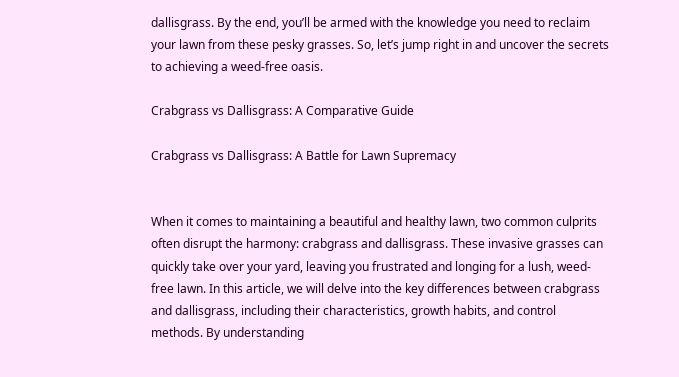dallisgrass. By the end, you’ll be armed with the knowledge you need to reclaim your lawn from these pesky grasses. So, let’s jump right in and uncover the secrets to achieving a weed-free oasis.

Crabgrass vs Dallisgrass: A Comparative Guide

Crabgrass vs Dallisgrass: A Battle for Lawn Supremacy


When it comes to maintaining a beautiful and healthy lawn, two common culprits often disrupt the harmony: crabgrass and dallisgrass. These invasive grasses can quickly take over your yard, leaving you frustrated and longing for a lush, weed-free lawn. In this article, we will delve into the key differences between crabgrass and dallisgrass, including their characteristics, growth habits, and control methods. By understanding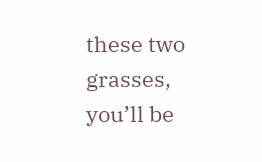these two grasses, you’ll be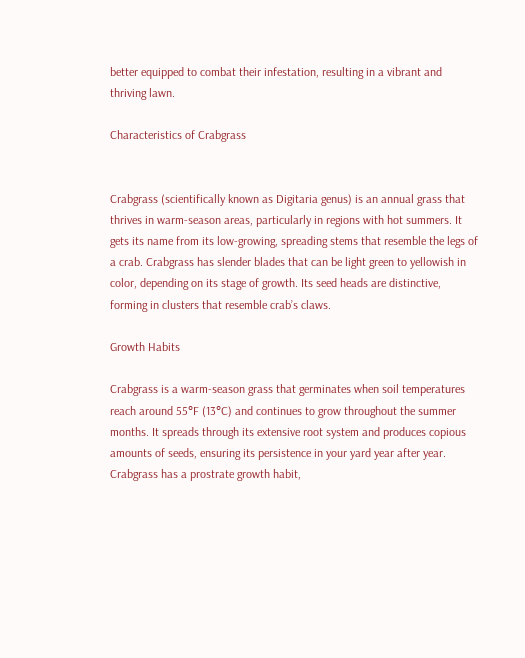better equipped to combat their infestation, resulting in a vibrant and thriving lawn.

Characteristics of Crabgrass


Crabgrass (scientifically known as Digitaria genus) is an annual grass that thrives in warm-season areas, particularly in regions with hot summers. It gets its name from its low-growing, spreading stems that resemble the legs of a crab. Crabgrass has slender blades that can be light green to yellowish in color, depending on its stage of growth. Its seed heads are distinctive, forming in clusters that resemble crab’s claws.

Growth Habits

Crabgrass is a warm-season grass that germinates when soil temperatures reach around 55°F (13°C) and continues to grow throughout the summer months. It spreads through its extensive root system and produces copious amounts of seeds, ensuring its persistence in your yard year after year. Crabgrass has a prostrate growth habit,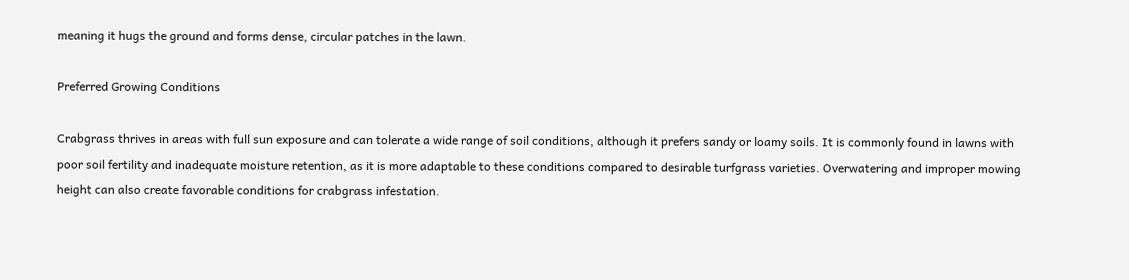meaning it hugs the ground and forms dense, circular patches in the lawn.

Preferred Growing Conditions

Crabgrass thrives in areas with full sun exposure and can tolerate a wide range of soil conditions, although it prefers sandy or loamy soils. It is commonly found in lawns with poor soil fertility and inadequate moisture retention, as it is more adaptable to these conditions compared to desirable turfgrass varieties. Overwatering and improper mowing height can also create favorable conditions for crabgrass infestation.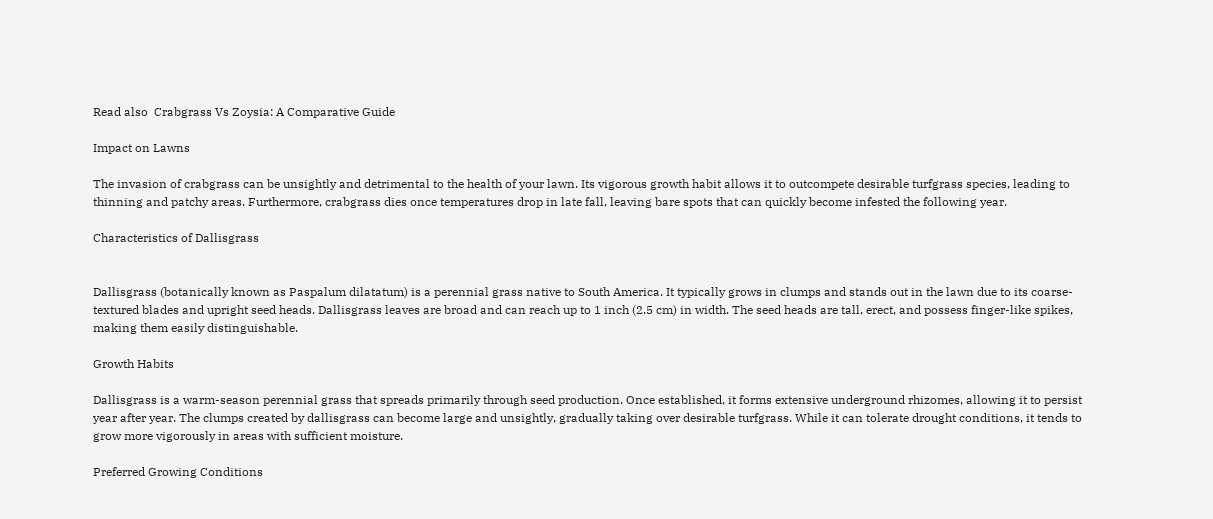Read also  Crabgrass Vs Zoysia: A Comparative Guide

Impact on Lawns

The invasion of crabgrass can be unsightly and detrimental to the health of your lawn. Its vigorous growth habit allows it to outcompete desirable turfgrass species, leading to thinning and patchy areas. Furthermore, crabgrass dies once temperatures drop in late fall, leaving bare spots that can quickly become infested the following year.

Characteristics of Dallisgrass


Dallisgrass (botanically known as Paspalum dilatatum) is a perennial grass native to South America. It typically grows in clumps and stands out in the lawn due to its coarse-textured blades and upright seed heads. Dallisgrass leaves are broad and can reach up to 1 inch (2.5 cm) in width. The seed heads are tall, erect, and possess finger-like spikes, making them easily distinguishable.

Growth Habits

Dallisgrass is a warm-season perennial grass that spreads primarily through seed production. Once established, it forms extensive underground rhizomes, allowing it to persist year after year. The clumps created by dallisgrass can become large and unsightly, gradually taking over desirable turfgrass. While it can tolerate drought conditions, it tends to grow more vigorously in areas with sufficient moisture.

Preferred Growing Conditions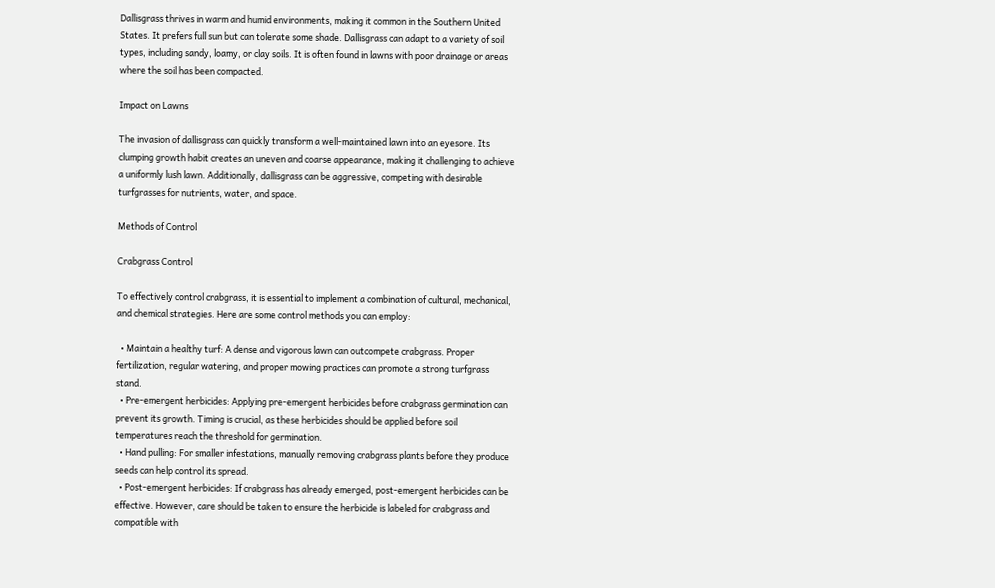Dallisgrass thrives in warm and humid environments, making it common in the Southern United States. It prefers full sun but can tolerate some shade. Dallisgrass can adapt to a variety of soil types, including sandy, loamy, or clay soils. It is often found in lawns with poor drainage or areas where the soil has been compacted.

Impact on Lawns

The invasion of dallisgrass can quickly transform a well-maintained lawn into an eyesore. Its clumping growth habit creates an uneven and coarse appearance, making it challenging to achieve a uniformly lush lawn. Additionally, dallisgrass can be aggressive, competing with desirable turfgrasses for nutrients, water, and space.

Methods of Control

Crabgrass Control

To effectively control crabgrass, it is essential to implement a combination of cultural, mechanical, and chemical strategies. Here are some control methods you can employ:

  • Maintain a healthy turf: A dense and vigorous lawn can outcompete crabgrass. Proper fertilization, regular watering, and proper mowing practices can promote a strong turfgrass stand.
  • Pre-emergent herbicides: Applying pre-emergent herbicides before crabgrass germination can prevent its growth. Timing is crucial, as these herbicides should be applied before soil temperatures reach the threshold for germination.
  • Hand pulling: For smaller infestations, manually removing crabgrass plants before they produce seeds can help control its spread.
  • Post-emergent herbicides: If crabgrass has already emerged, post-emergent herbicides can be effective. However, care should be taken to ensure the herbicide is labeled for crabgrass and compatible with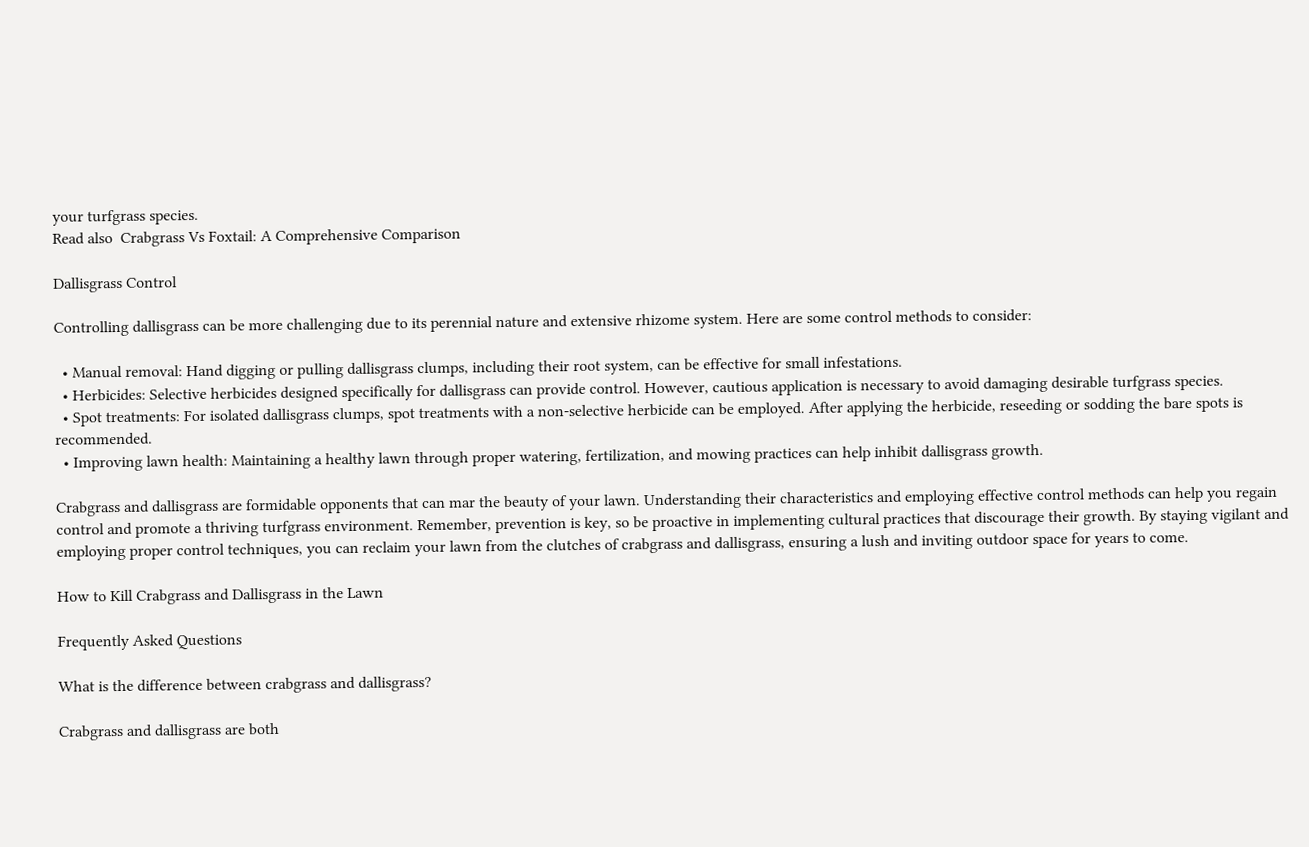your turfgrass species.
Read also  Crabgrass Vs Foxtail: A Comprehensive Comparison

Dallisgrass Control

Controlling dallisgrass can be more challenging due to its perennial nature and extensive rhizome system. Here are some control methods to consider:

  • Manual removal: Hand digging or pulling dallisgrass clumps, including their root system, can be effective for small infestations.
  • Herbicides: Selective herbicides designed specifically for dallisgrass can provide control. However, cautious application is necessary to avoid damaging desirable turfgrass species.
  • Spot treatments: For isolated dallisgrass clumps, spot treatments with a non-selective herbicide can be employed. After applying the herbicide, reseeding or sodding the bare spots is recommended.
  • Improving lawn health: Maintaining a healthy lawn through proper watering, fertilization, and mowing practices can help inhibit dallisgrass growth.

Crabgrass and dallisgrass are formidable opponents that can mar the beauty of your lawn. Understanding their characteristics and employing effective control methods can help you regain control and promote a thriving turfgrass environment. Remember, prevention is key, so be proactive in implementing cultural practices that discourage their growth. By staying vigilant and employing proper control techniques, you can reclaim your lawn from the clutches of crabgrass and dallisgrass, ensuring a lush and inviting outdoor space for years to come.

How to Kill Crabgrass and Dallisgrass in the Lawn

Frequently Asked Questions

What is the difference between crabgrass and dallisgrass?

Crabgrass and dallisgrass are both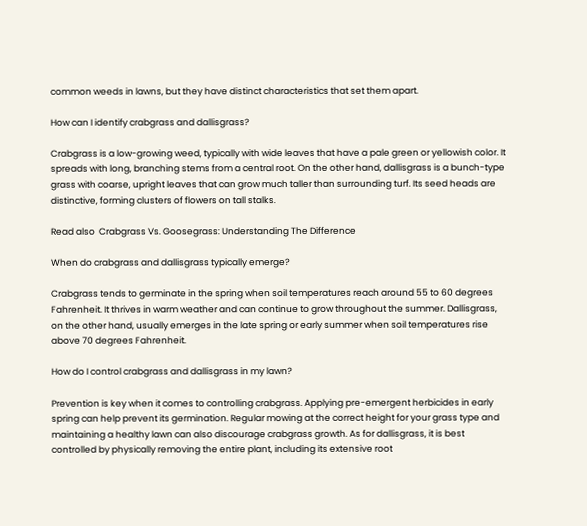common weeds in lawns, but they have distinct characteristics that set them apart.

How can I identify crabgrass and dallisgrass?

Crabgrass is a low-growing weed, typically with wide leaves that have a pale green or yellowish color. It spreads with long, branching stems from a central root. On the other hand, dallisgrass is a bunch-type grass with coarse, upright leaves that can grow much taller than surrounding turf. Its seed heads are distinctive, forming clusters of flowers on tall stalks.

Read also  Crabgrass Vs. Goosegrass: Understanding The Difference

When do crabgrass and dallisgrass typically emerge?

Crabgrass tends to germinate in the spring when soil temperatures reach around 55 to 60 degrees Fahrenheit. It thrives in warm weather and can continue to grow throughout the summer. Dallisgrass, on the other hand, usually emerges in the late spring or early summer when soil temperatures rise above 70 degrees Fahrenheit.

How do I control crabgrass and dallisgrass in my lawn?

Prevention is key when it comes to controlling crabgrass. Applying pre-emergent herbicides in early spring can help prevent its germination. Regular mowing at the correct height for your grass type and maintaining a healthy lawn can also discourage crabgrass growth. As for dallisgrass, it is best controlled by physically removing the entire plant, including its extensive root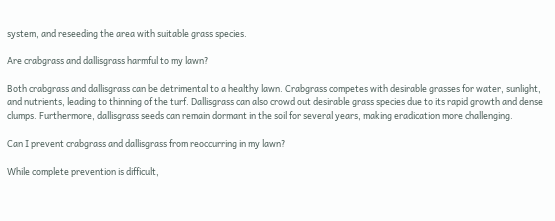system, and reseeding the area with suitable grass species.

Are crabgrass and dallisgrass harmful to my lawn?

Both crabgrass and dallisgrass can be detrimental to a healthy lawn. Crabgrass competes with desirable grasses for water, sunlight, and nutrients, leading to thinning of the turf. Dallisgrass can also crowd out desirable grass species due to its rapid growth and dense clumps. Furthermore, dallisgrass seeds can remain dormant in the soil for several years, making eradication more challenging.

Can I prevent crabgrass and dallisgrass from reoccurring in my lawn?

While complete prevention is difficult,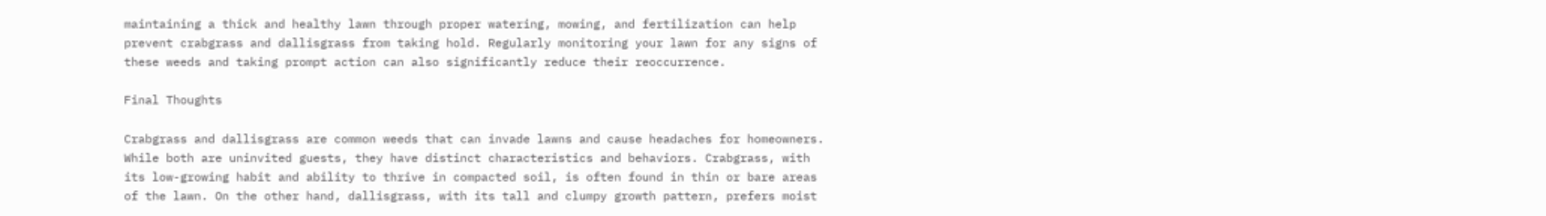maintaining a thick and healthy lawn through proper watering, mowing, and fertilization can help prevent crabgrass and dallisgrass from taking hold. Regularly monitoring your lawn for any signs of these weeds and taking prompt action can also significantly reduce their reoccurrence.

Final Thoughts

Crabgrass and dallisgrass are common weeds that can invade lawns and cause headaches for homeowners. While both are uninvited guests, they have distinct characteristics and behaviors. Crabgrass, with its low-growing habit and ability to thrive in compacted soil, is often found in thin or bare areas of the lawn. On the other hand, dallisgrass, with its tall and clumpy growth pattern, prefers moist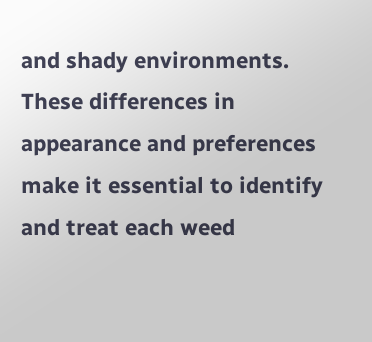and shady environments. These differences in appearance and preferences make it essential to identify and treat each weed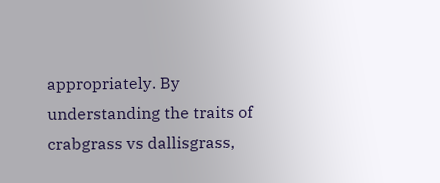appropriately. By understanding the traits of crabgrass vs dallisgrass,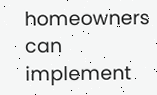homeowners can implement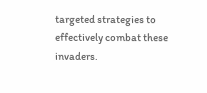targeted strategies to effectively combat these invaders.